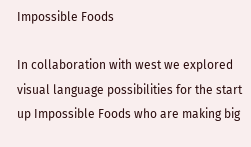Impossible Foods

In collaboration with west we explored visual language possibilities for the start up Impossible Foods who are making big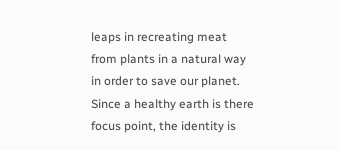leaps in recreating meat from plants in a natural way in order to save our planet. Since a healthy earth is there focus point, the identity is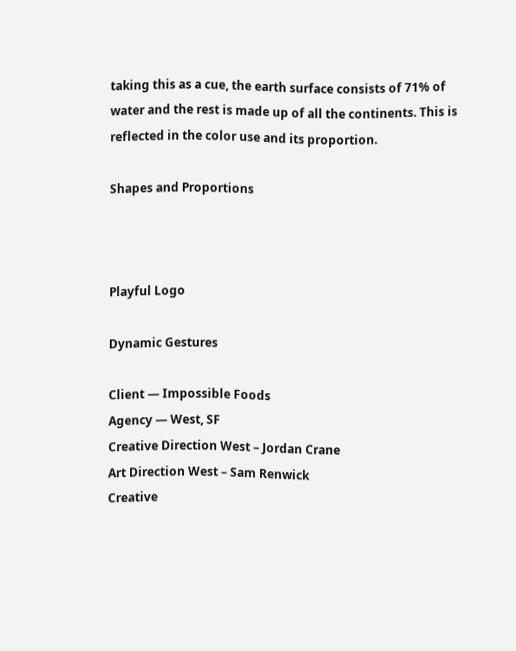taking this as a cue, the earth surface consists of 71% of water and the rest is made up of all the continents. This is reflected in the color use and its proportion.

Shapes and Proportions



Playful Logo

Dynamic Gestures

Client — Impossible Foods
Agency — West, SF
Creative Direction West – Jordan Crane
Art Direction West – Sam Renwick
Creative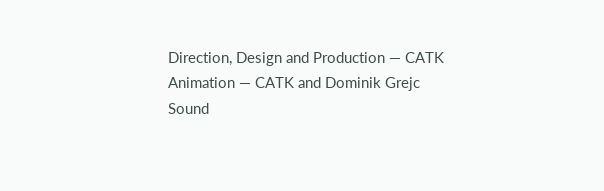Direction, Design and Production — CATK
Animation — CATK and Dominik Grejc
Sound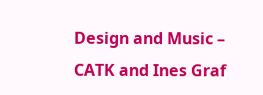Design and Music – CATK and Ines Graf